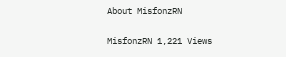About MisfonzRN

MisfonzRN 1,221 Views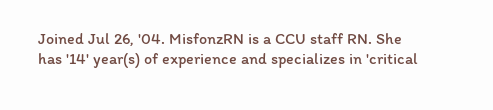Joined Jul 26, '04. MisfonzRN is a CCU staff RN. She has '14' year(s) of experience and specializes in 'critical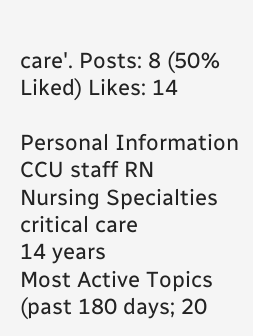care'. Posts: 8 (50% Liked) Likes: 14

Personal Information
CCU staff RN
Nursing Specialties
critical care
14 years
Most Active Topics (past 180 days; 20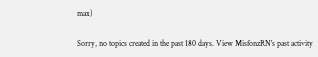max)

Sorry, no topics created in the past 180 days. View MisfonzRN's past activity